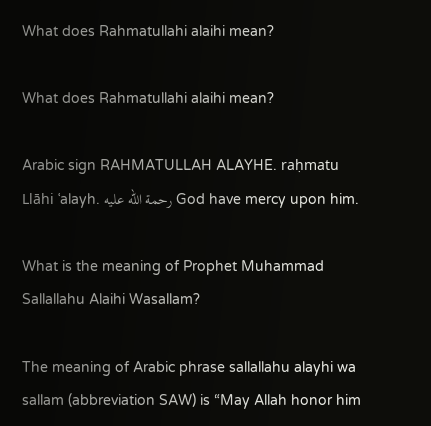What does Rahmatullahi alaihi mean?

What does Rahmatullahi alaihi mean?

Arabic sign RAHMATULLAH ALAYHE. raḥmatu Llāhi ʿalayh. رحمة الله عليه God have mercy upon him.

What is the meaning of Prophet Muhammad Sallallahu Alaihi Wasallam?

The meaning of Arabic phrase sallallahu alayhi wa sallam (abbreviation SAW) is “May Allah honor him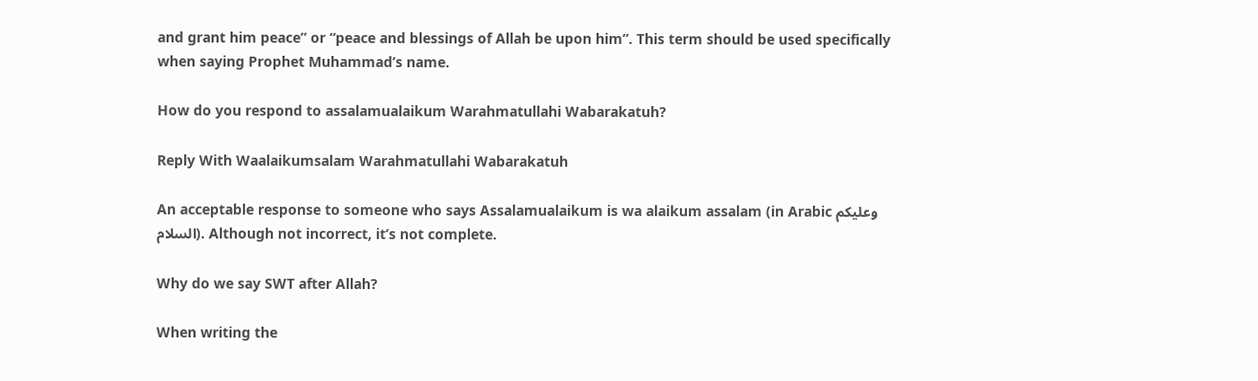and grant him peace” or “peace and blessings of Allah be upon him”. This term should be used specifically when saying Prophet Muhammad’s name.

How do you respond to assalamualaikum Warahmatullahi Wabarakatuh?

Reply With Waalaikumsalam Warahmatullahi Wabarakatuh

An acceptable response to someone who says Assalamualaikum is wa alaikum assalam (in Arabic وعليكم السلام). Although not incorrect, it’s not complete.

Why do we say SWT after Allah?

When writing the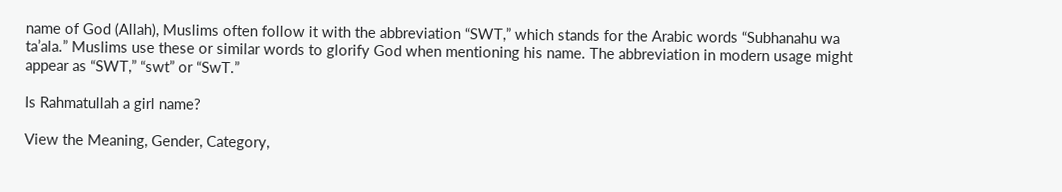name of God (Allah), Muslims often follow it with the abbreviation “SWT,” which stands for the Arabic words “Subhanahu wa ta’ala.” Muslims use these or similar words to glorify God when mentioning his name. The abbreviation in modern usage might appear as “SWT,” “swt” or “SwT.”

Is Rahmatullah a girl name?

View the Meaning, Gender, Category,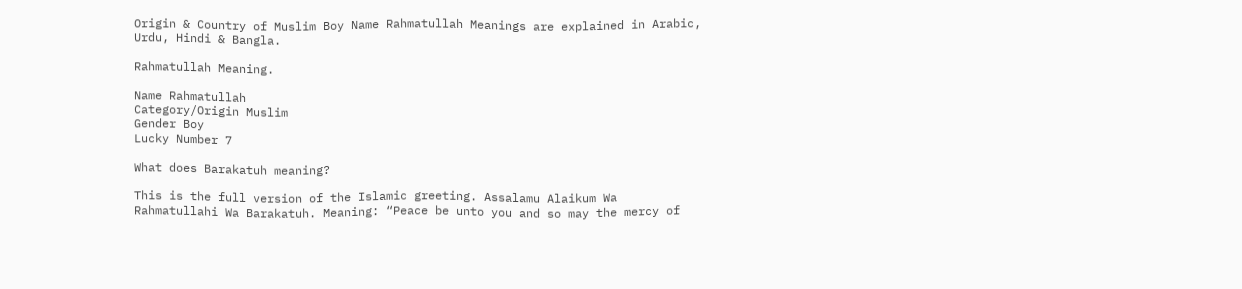Origin & Country of Muslim Boy Name Rahmatullah Meanings are explained in Arabic, Urdu, Hindi & Bangla.

Rahmatullah Meaning.

Name Rahmatullah
Category/Origin Muslim
Gender Boy
Lucky Number 7

What does Barakatuh meaning?

This is the full version of the Islamic greeting. Assalamu Alaikum Wa Rahmatullahi Wa Barakatuh. Meaning: “Peace be unto you and so may the mercy of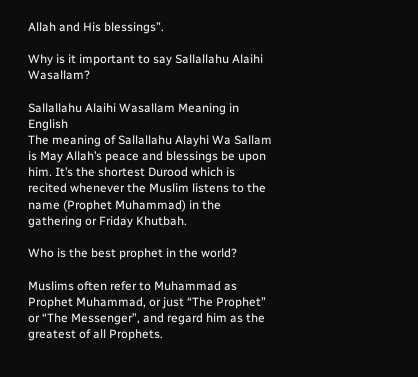Allah and His blessings”.

Why is it important to say Sallallahu Alaihi Wasallam?

Sallallahu Alaihi Wasallam Meaning in English
The meaning of Sallallahu Alayhi Wa Sallam is May Allah’s peace and blessings be upon him. It’s the shortest Durood which is recited whenever the Muslim listens to the name (Prophet Muhammad) in the gathering or Friday Khutbah.

Who is the best prophet in the world?

Muslims often refer to Muhammad as Prophet Muhammad, or just “The Prophet” or “The Messenger”, and regard him as the greatest of all Prophets.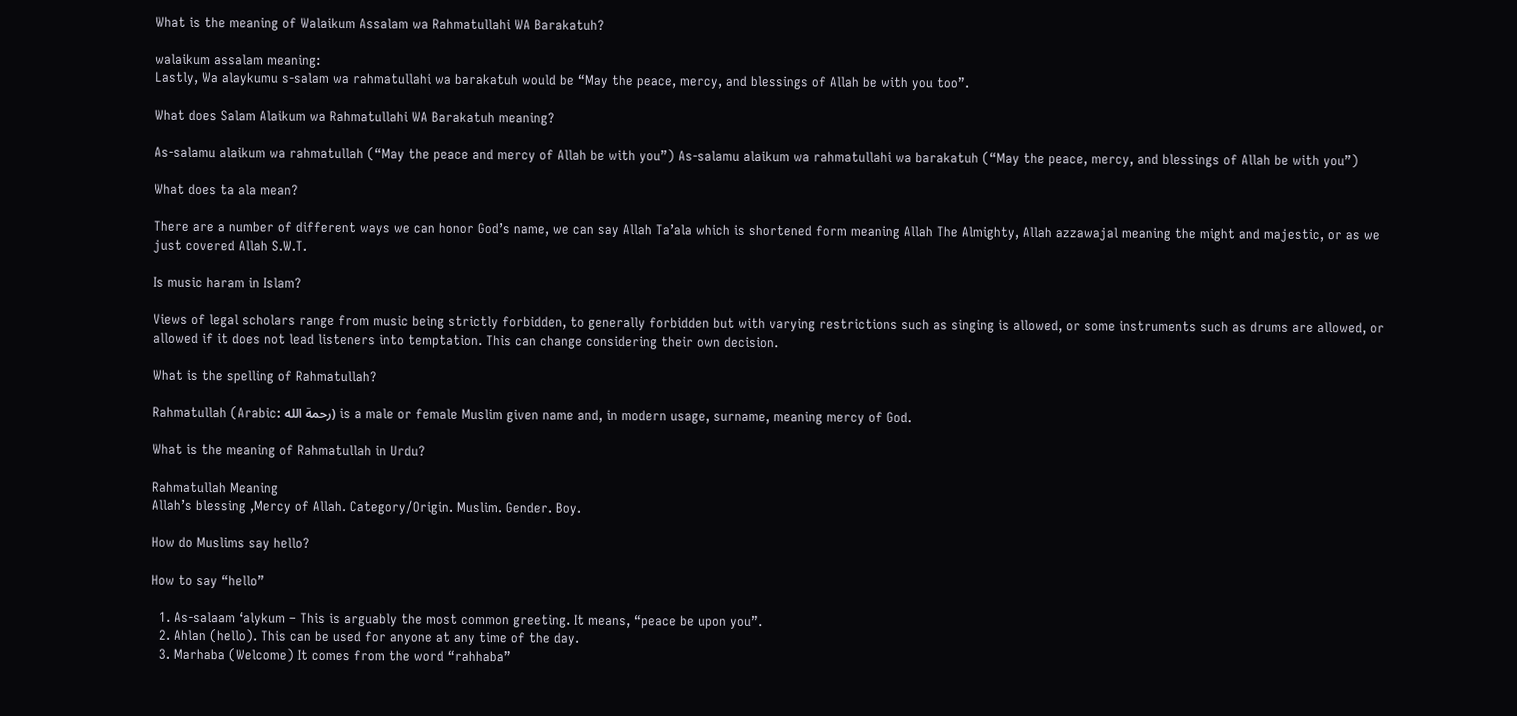What is the meaning of Walaikum Assalam wa Rahmatullahi WA Barakatuh?

walaikum assalam meaning:
Lastly, Wa alaykumu s-salam wa rahmatullahi wa barakatuh would be “May the peace, mercy, and blessings of Allah be with you too”.

What does Salam Alaikum wa Rahmatullahi WA Barakatuh meaning?

As-salamu alaikum wa rahmatullah (“May the peace and mercy of Allah be with you”) As-salamu alaikum wa rahmatullahi wa barakatuh (“May the peace, mercy, and blessings of Allah be with you”)

What does ta ala mean?

There are a number of different ways we can honor God’s name, we can say Allah Ta’ala which is shortened form meaning Allah The Almighty, Allah azzawajal meaning the might and majestic, or as we just covered Allah S.W.T.

Is music haram in Islam?

Views of legal scholars range from music being strictly forbidden, to generally forbidden but with varying restrictions such as singing is allowed, or some instruments such as drums are allowed, or allowed if it does not lead listeners into temptation. This can change considering their own decision.

What is the spelling of Rahmatullah?

Rahmatullah (Arabic: رحمة الله) is a male or female Muslim given name and, in modern usage, surname, meaning mercy of God.

What is the meaning of Rahmatullah in Urdu?

Rahmatullah Meaning
Allah’s blessing ,Mercy of Allah. Category/Origin. Muslim. Gender. Boy.

How do Muslims say hello?

How to say “hello”

  1. As-salaam ‘alykum – This is arguably the most common greeting. It means, “peace be upon you”.
  2. Ahlan (hello). This can be used for anyone at any time of the day.
  3. Marhaba (Welcome) It comes from the word “rahhaba”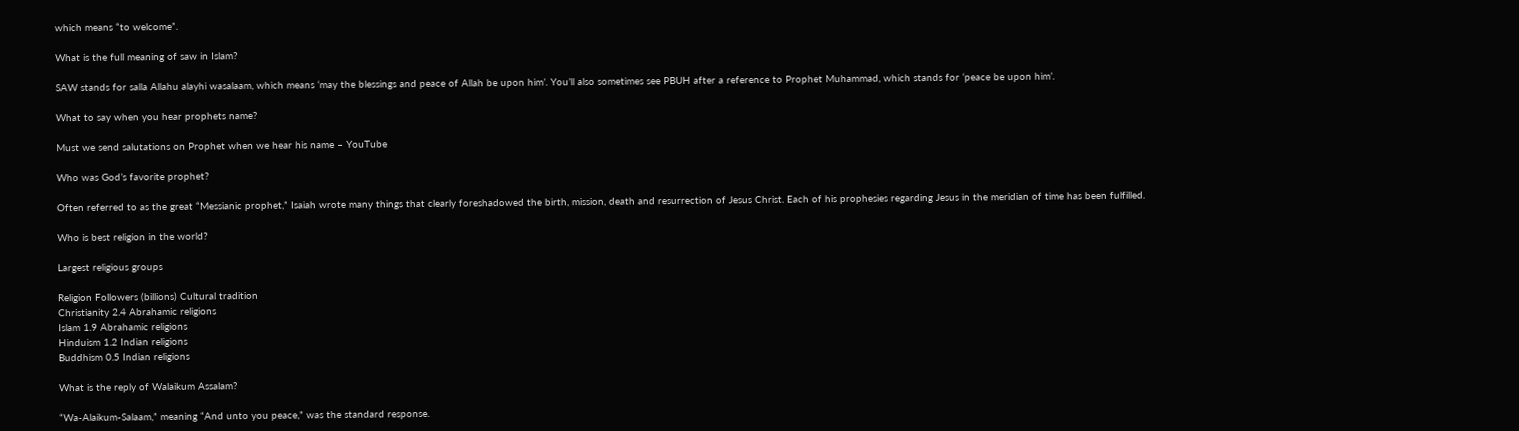which means “to welcome”.

What is the full meaning of saw in Islam?

SAW stands for salla Allahu alayhi wasalaam, which means ‘may the blessings and peace of Allah be upon him’. You’ll also sometimes see PBUH after a reference to Prophet Muhammad, which stands for ‘peace be upon him’.

What to say when you hear prophets name?

Must we send salutations on Prophet when we hear his name – YouTube

Who was God’s favorite prophet?

Often referred to as the great “Messianic prophet,” Isaiah wrote many things that clearly foreshadowed the birth, mission, death and resurrection of Jesus Christ. Each of his prophesies regarding Jesus in the meridian of time has been fulfilled.

Who is best religion in the world?

Largest religious groups

Religion Followers (billions) Cultural tradition
Christianity 2.4 Abrahamic religions
Islam 1.9 Abrahamic religions
Hinduism 1.2 Indian religions
Buddhism 0.5 Indian religions

What is the reply of Walaikum Assalam?

“Wa-Alaikum-Salaam,” meaning “And unto you peace,” was the standard response.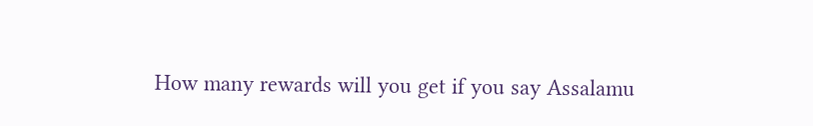How many rewards will you get if you say Assalamu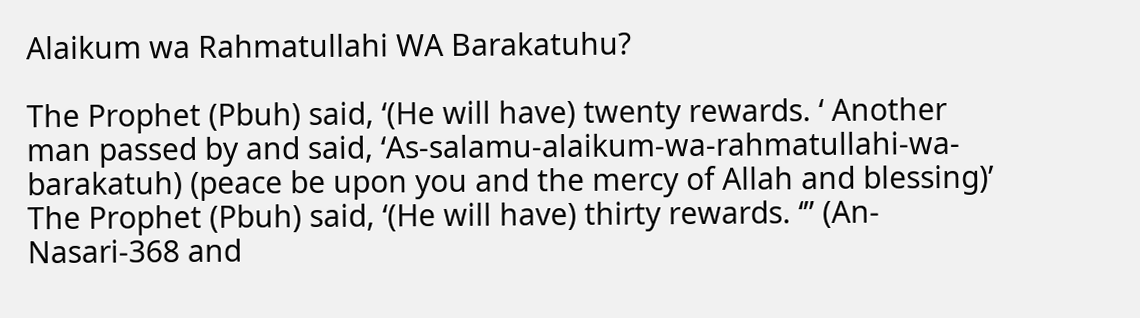Alaikum wa Rahmatullahi WA Barakatuhu?

The Prophet (Pbuh) said, ‘(He will have) twenty rewards. ‘ Another man passed by and said, ‘As-salamu-alaikum-wa-rahmatullahi-wa-barakatuh) (peace be upon you and the mercy of Allah and blessing)’ The Prophet (Pbuh) said, ‘(He will have) thirty rewards. ‘” (An-Nasari-368 and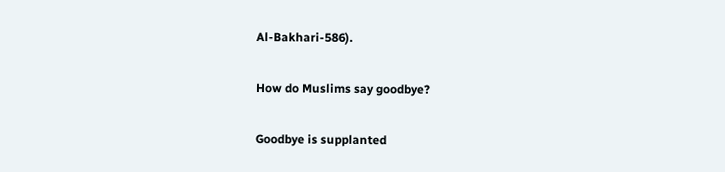Al-Bakhari-586).

How do Muslims say goodbye?

Goodbye is supplanted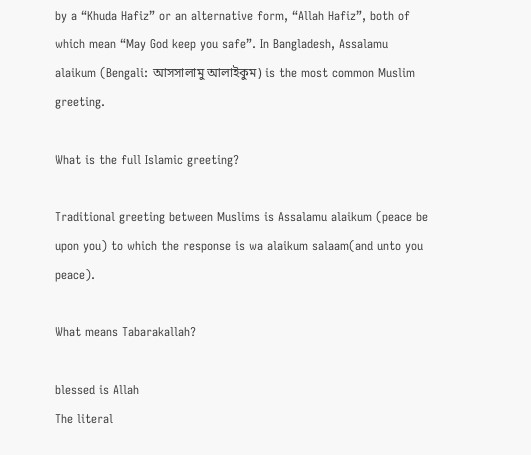by a “Khuda Hafiz” or an alternative form, “Allah Hafiz”, both of which mean “May God keep you safe”. In Bangladesh, Assalamu alaikum (Bengali: আসসালামু আলাইকুম) is the most common Muslim greeting.

What is the full Islamic greeting?

Traditional greeting between Muslims is Assalamu alaikum (peace be upon you) to which the response is wa alaikum salaam(and unto you peace).

What means Tabarakallah?

blessed is Allah
The literal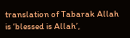translation of Tabarak Allah is ‘blessed is Allah’,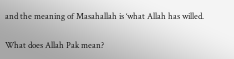and the meaning of Masahallah is ‘what Allah has willed.

What does Allah Pak mean?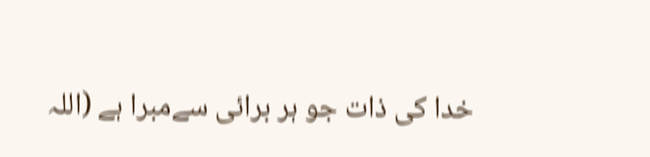خدا کی ذات جو ہر برائی سےمبرا ہے (اللہ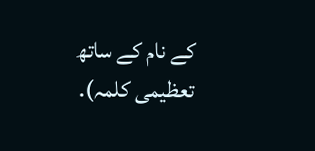کے نام کے ساتھ تعظیمی کلمہ).